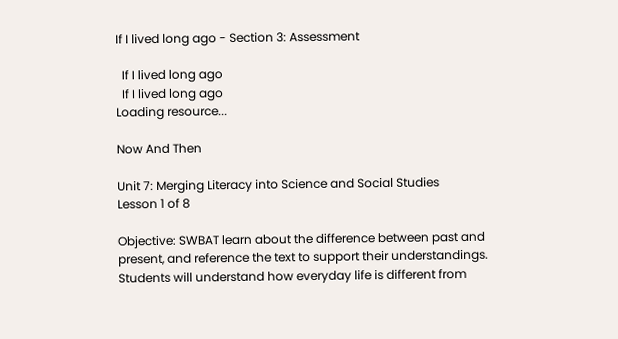If I lived long ago - Section 3: Assessment

  If I lived long ago
  If I lived long ago
Loading resource...

Now And Then

Unit 7: Merging Literacy into Science and Social Studies
Lesson 1 of 8

Objective: SWBAT learn about the difference between past and present, and reference the text to support their understandings. Students will understand how everyday life is different from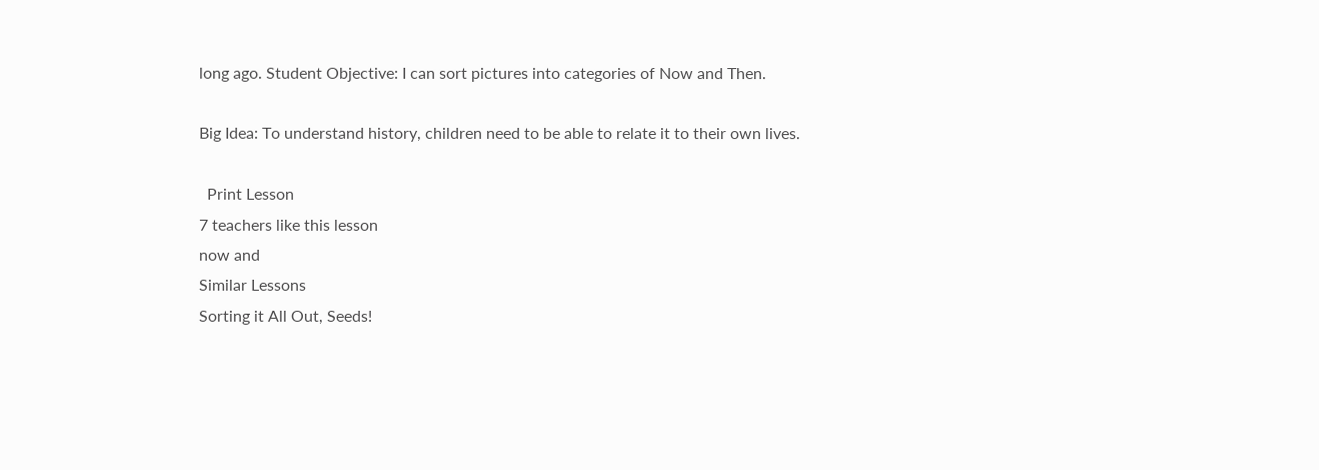long ago. Student Objective: I can sort pictures into categories of Now and Then.

Big Idea: To understand history, children need to be able to relate it to their own lives.

  Print Lesson
7 teachers like this lesson
now and
Similar Lessons
Sorting it All Out, Seeds!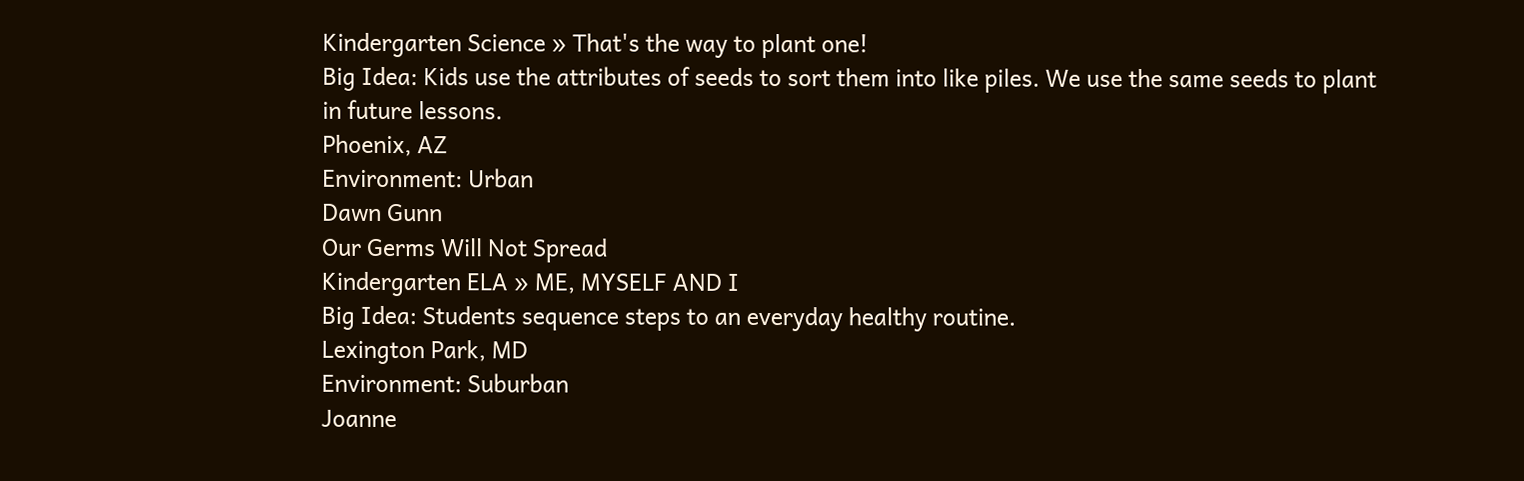Kindergarten Science » That's the way to plant one!
Big Idea: Kids use the attributes of seeds to sort them into like piles. We use the same seeds to plant in future lessons.
Phoenix, AZ
Environment: Urban
Dawn Gunn
Our Germs Will Not Spread
Kindergarten ELA » ME, MYSELF AND I
Big Idea: Students sequence steps to an everyday healthy routine.
Lexington Park, MD
Environment: Suburban
Joanne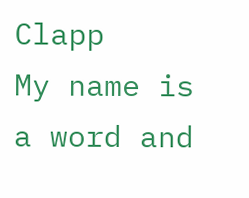Clapp
My name is a word and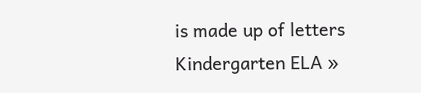is made up of letters
Kindergarten ELA »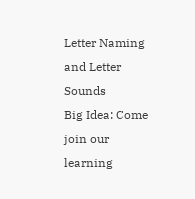Letter Naming and Letter Sounds
Big Idea: Come join our learning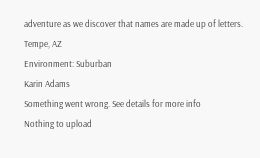adventure as we discover that names are made up of letters.
Tempe, AZ
Environment: Suburban
Karin Adams
Something went wrong. See details for more info
Nothing to upload